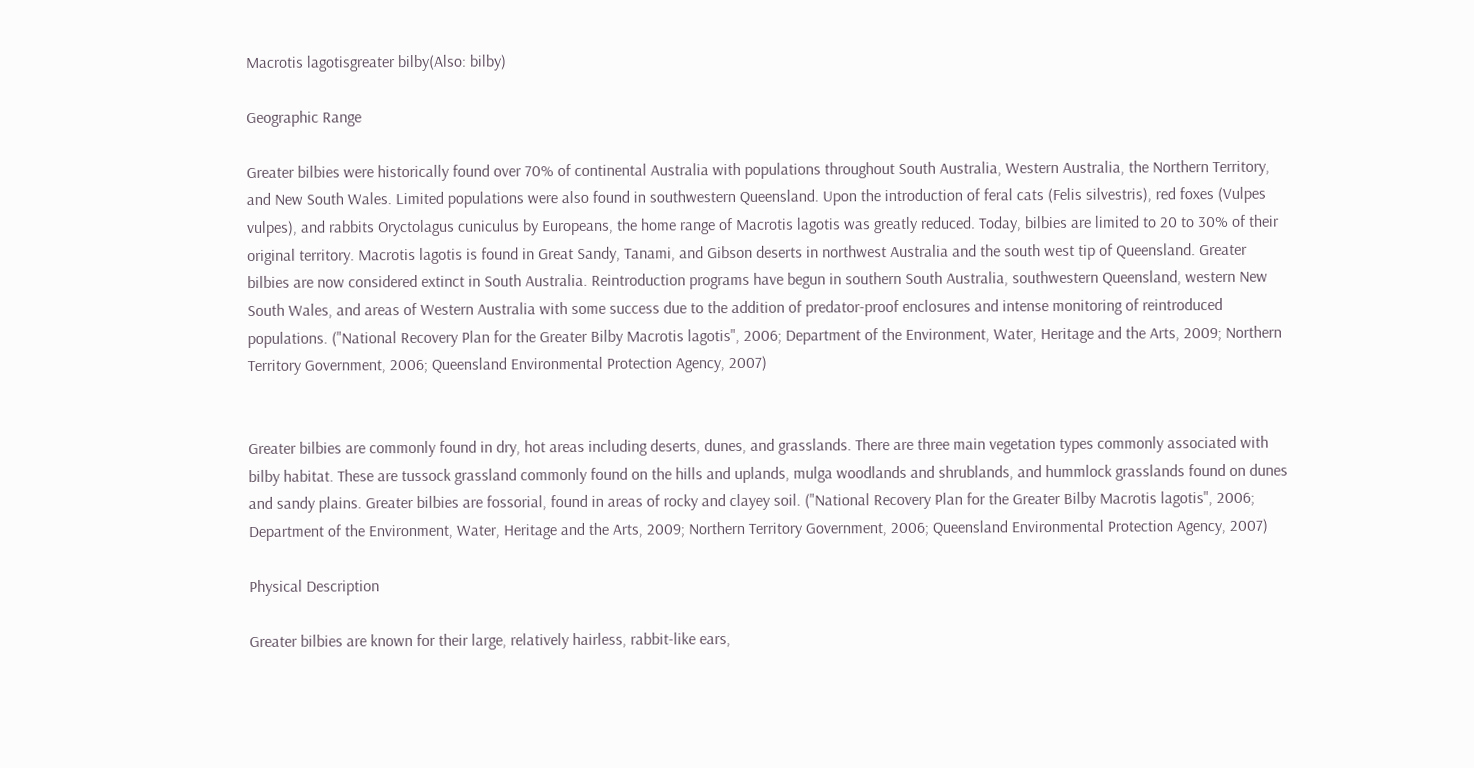Macrotis lagotisgreater bilby(Also: bilby)

Geographic Range

Greater bilbies were historically found over 70% of continental Australia with populations throughout South Australia, Western Australia, the Northern Territory, and New South Wales. Limited populations were also found in southwestern Queensland. Upon the introduction of feral cats (Felis silvestris), red foxes (Vulpes vulpes), and rabbits Oryctolagus cuniculus by Europeans, the home range of Macrotis lagotis was greatly reduced. Today, bilbies are limited to 20 to 30% of their original territory. Macrotis lagotis is found in Great Sandy, Tanami, and Gibson deserts in northwest Australia and the south west tip of Queensland. Greater bilbies are now considered extinct in South Australia. Reintroduction programs have begun in southern South Australia, southwestern Queensland, western New South Wales, and areas of Western Australia with some success due to the addition of predator-proof enclosures and intense monitoring of reintroduced populations. ("National Recovery Plan for the Greater Bilby Macrotis lagotis", 2006; Department of the Environment, Water, Heritage and the Arts, 2009; Northern Territory Government, 2006; Queensland Environmental Protection Agency, 2007)


Greater bilbies are commonly found in dry, hot areas including deserts, dunes, and grasslands. There are three main vegetation types commonly associated with bilby habitat. These are tussock grassland commonly found on the hills and uplands, mulga woodlands and shrublands, and hummlock grasslands found on dunes and sandy plains. Greater bilbies are fossorial, found in areas of rocky and clayey soil. ("National Recovery Plan for the Greater Bilby Macrotis lagotis", 2006; Department of the Environment, Water, Heritage and the Arts, 2009; Northern Territory Government, 2006; Queensland Environmental Protection Agency, 2007)

Physical Description

Greater bilbies are known for their large, relatively hairless, rabbit-like ears,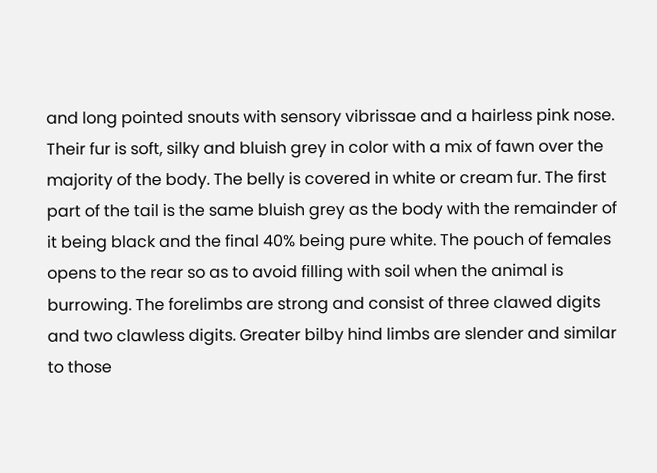and long pointed snouts with sensory vibrissae and a hairless pink nose. Their fur is soft, silky and bluish grey in color with a mix of fawn over the majority of the body. The belly is covered in white or cream fur. The first part of the tail is the same bluish grey as the body with the remainder of it being black and the final 40% being pure white. The pouch of females opens to the rear so as to avoid filling with soil when the animal is burrowing. The forelimbs are strong and consist of three clawed digits and two clawless digits. Greater bilby hind limbs are slender and similar to those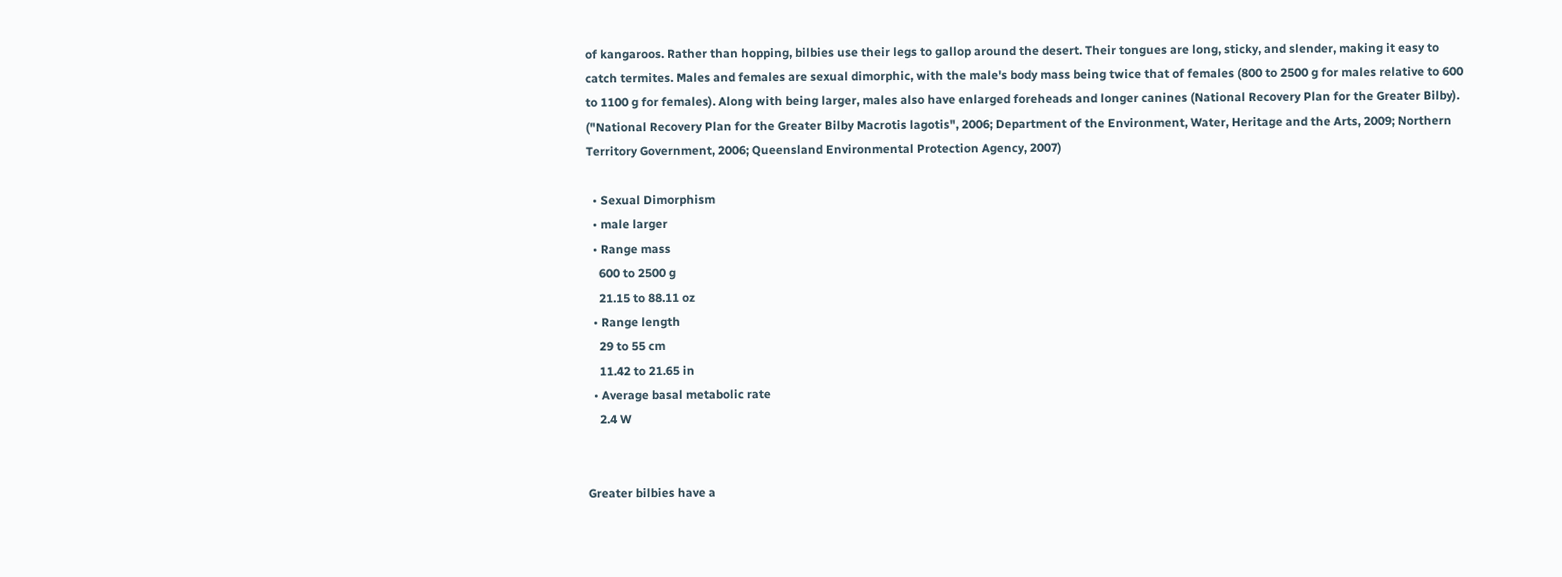of kangaroos. Rather than hopping, bilbies use their legs to gallop around the desert. Their tongues are long, sticky, and slender, making it easy to catch termites. Males and females are sexual dimorphic, with the male's body mass being twice that of females (800 to 2500 g for males relative to 600 to 1100 g for females). Along with being larger, males also have enlarged foreheads and longer canines (National Recovery Plan for the Greater Bilby). ("National Recovery Plan for the Greater Bilby Macrotis lagotis", 2006; Department of the Environment, Water, Heritage and the Arts, 2009; Northern Territory Government, 2006; Queensland Environmental Protection Agency, 2007)

  • Sexual Dimorphism
  • male larger
  • Range mass
    600 to 2500 g
    21.15 to 88.11 oz
  • Range length
    29 to 55 cm
    11.42 to 21.65 in
  • Average basal metabolic rate
    2.4 W


Greater bilbies have a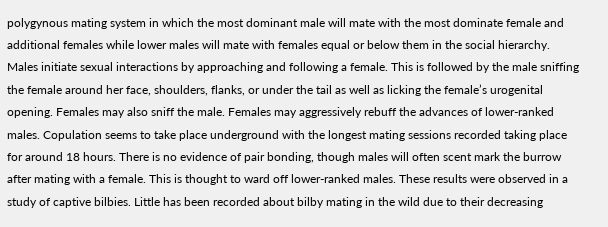polygynous mating system in which the most dominant male will mate with the most dominate female and additional females while lower males will mate with females equal or below them in the social hierarchy. Males initiate sexual interactions by approaching and following a female. This is followed by the male sniffing the female around her face, shoulders, flanks, or under the tail as well as licking the female’s urogenital opening. Females may also sniff the male. Females may aggressively rebuff the advances of lower-ranked males. Copulation seems to take place underground with the longest mating sessions recorded taking place for around 18 hours. There is no evidence of pair bonding, though males will often scent mark the burrow after mating with a female. This is thought to ward off lower-ranked males. These results were observed in a study of captive bilbies. Little has been recorded about bilby mating in the wild due to their decreasing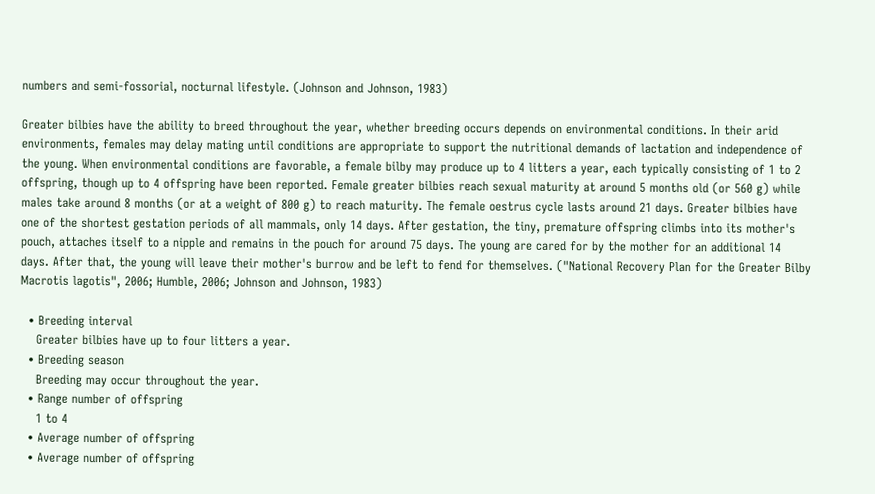numbers and semi-fossorial, nocturnal lifestyle. (Johnson and Johnson, 1983)

Greater bilbies have the ability to breed throughout the year, whether breeding occurs depends on environmental conditions. In their arid environments, females may delay mating until conditions are appropriate to support the nutritional demands of lactation and independence of the young. When environmental conditions are favorable, a female bilby may produce up to 4 litters a year, each typically consisting of 1 to 2 offspring, though up to 4 offspring have been reported. Female greater bilbies reach sexual maturity at around 5 months old (or 560 g) while males take around 8 months (or at a weight of 800 g) to reach maturity. The female oestrus cycle lasts around 21 days. Greater bilbies have one of the shortest gestation periods of all mammals, only 14 days. After gestation, the tiny, premature offspring climbs into its mother's pouch, attaches itself to a nipple and remains in the pouch for around 75 days. The young are cared for by the mother for an additional 14 days. After that, the young will leave their mother's burrow and be left to fend for themselves. ("National Recovery Plan for the Greater Bilby Macrotis lagotis", 2006; Humble, 2006; Johnson and Johnson, 1983)

  • Breeding interval
    Greater bilbies have up to four litters a year.
  • Breeding season
    Breeding may occur throughout the year.
  • Range number of offspring
    1 to 4
  • Average number of offspring
  • Average number of offspring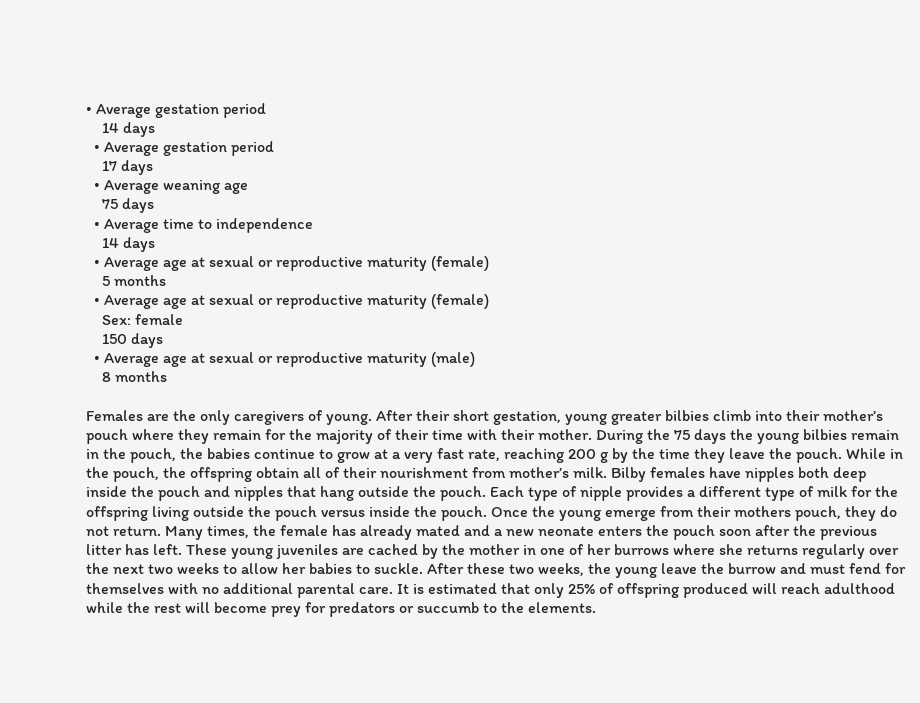• Average gestation period
    14 days
  • Average gestation period
    17 days
  • Average weaning age
    75 days
  • Average time to independence
    14 days
  • Average age at sexual or reproductive maturity (female)
    5 months
  • Average age at sexual or reproductive maturity (female)
    Sex: female
    150 days
  • Average age at sexual or reproductive maturity (male)
    8 months

Females are the only caregivers of young. After their short gestation, young greater bilbies climb into their mother’s pouch where they remain for the majority of their time with their mother. During the 75 days the young bilbies remain in the pouch, the babies continue to grow at a very fast rate, reaching 200 g by the time they leave the pouch. While in the pouch, the offspring obtain all of their nourishment from mother’s milk. Bilby females have nipples both deep inside the pouch and nipples that hang outside the pouch. Each type of nipple provides a different type of milk for the offspring living outside the pouch versus inside the pouch. Once the young emerge from their mothers pouch, they do not return. Many times, the female has already mated and a new neonate enters the pouch soon after the previous litter has left. These young juveniles are cached by the mother in one of her burrows where she returns regularly over the next two weeks to allow her babies to suckle. After these two weeks, the young leave the burrow and must fend for themselves with no additional parental care. It is estimated that only 25% of offspring produced will reach adulthood while the rest will become prey for predators or succumb to the elements.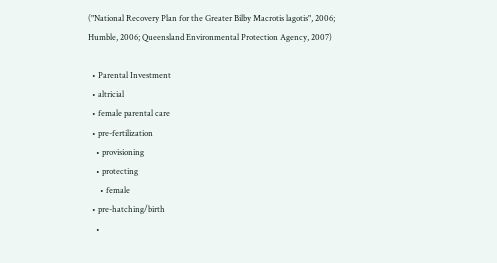("National Recovery Plan for the Greater Bilby Macrotis lagotis", 2006; Humble, 2006; Queensland Environmental Protection Agency, 2007)

  • Parental Investment
  • altricial
  • female parental care
  • pre-fertilization
    • provisioning
    • protecting
      • female
  • pre-hatching/birth
    •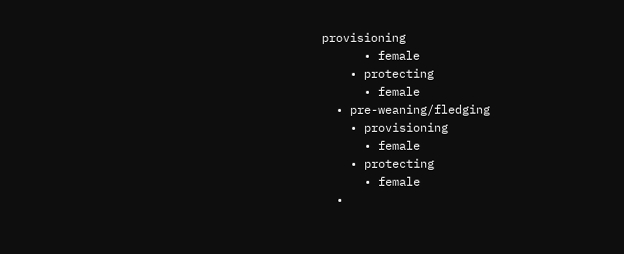provisioning
      • female
    • protecting
      • female
  • pre-weaning/fledging
    • provisioning
      • female
    • protecting
      • female
  •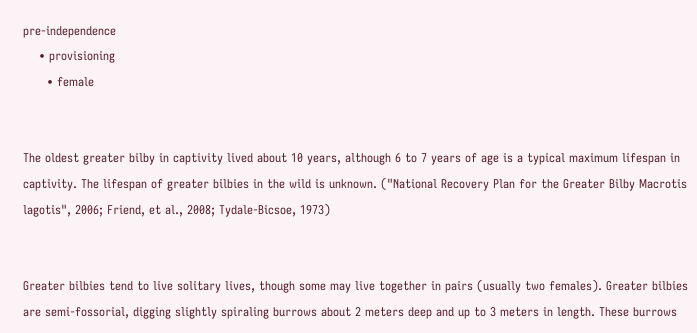pre-independence
    • provisioning
      • female


The oldest greater bilby in captivity lived about 10 years, although 6 to 7 years of age is a typical maximum lifespan in captivity. The lifespan of greater bilbies in the wild is unknown. ("National Recovery Plan for the Greater Bilby Macrotis lagotis", 2006; Friend, et al., 2008; Tydale-Bicsoe, 1973)


Greater bilbies tend to live solitary lives, though some may live together in pairs (usually two females). Greater bilbies are semi-fossorial, digging slightly spiraling burrows about 2 meters deep and up to 3 meters in length. These burrows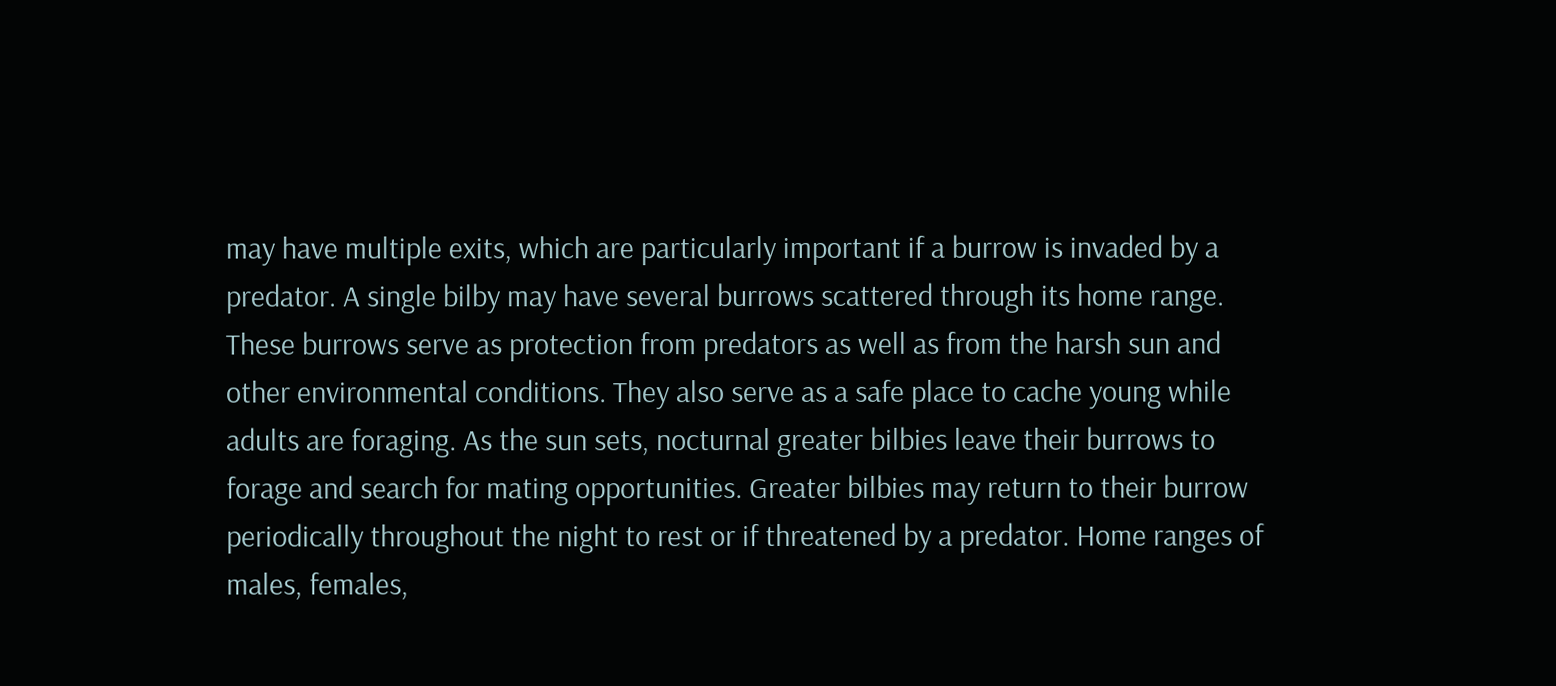may have multiple exits, which are particularly important if a burrow is invaded by a predator. A single bilby may have several burrows scattered through its home range. These burrows serve as protection from predators as well as from the harsh sun and other environmental conditions. They also serve as a safe place to cache young while adults are foraging. As the sun sets, nocturnal greater bilbies leave their burrows to forage and search for mating opportunities. Greater bilbies may return to their burrow periodically throughout the night to rest or if threatened by a predator. Home ranges of males, females,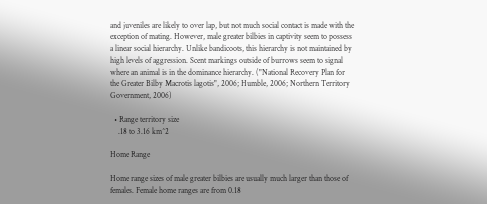and juveniles are likely to over lap, but not much social contact is made with the exception of mating. However, male greater bilbies in captivity seem to possess a linear social hierarchy. Unlike bandicoots, this hierarchy is not maintained by high levels of aggression. Scent markings outside of burrows seem to signal where an animal is in the dominance hierarchy. ("National Recovery Plan for the Greater Bilby Macrotis lagotis", 2006; Humble, 2006; Northern Territory Government, 2006)

  • Range territory size
    .18 to 3.16 km^2

Home Range

Home range sizes of male greater bilbies are usually much larger than those of females. Female home ranges are from 0.18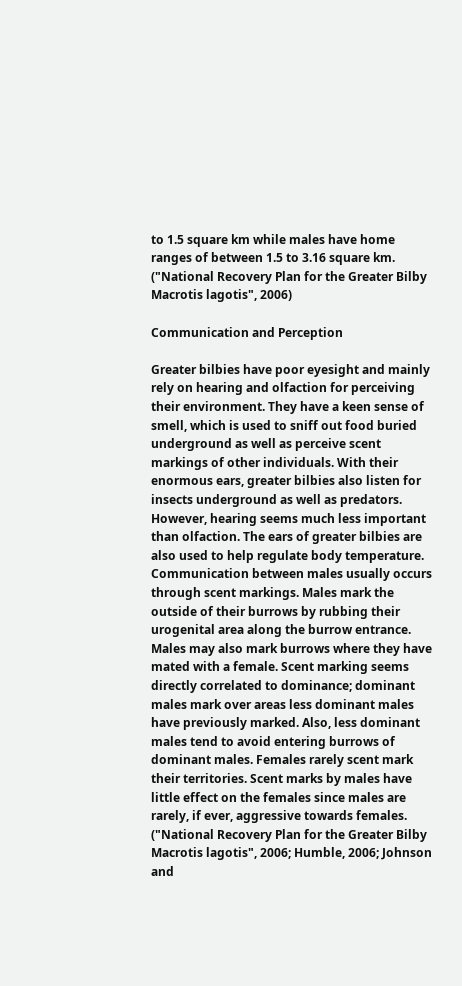to 1.5 square km while males have home ranges of between 1.5 to 3.16 square km. ("National Recovery Plan for the Greater Bilby Macrotis lagotis", 2006)

Communication and Perception

Greater bilbies have poor eyesight and mainly rely on hearing and olfaction for perceiving their environment. They have a keen sense of smell, which is used to sniff out food buried underground as well as perceive scent markings of other individuals. With their enormous ears, greater bilbies also listen for insects underground as well as predators. However, hearing seems much less important than olfaction. The ears of greater bilbies are also used to help regulate body temperature. Communication between males usually occurs through scent markings. Males mark the outside of their burrows by rubbing their urogenital area along the burrow entrance. Males may also mark burrows where they have mated with a female. Scent marking seems directly correlated to dominance; dominant males mark over areas less dominant males have previously marked. Also, less dominant males tend to avoid entering burrows of dominant males. Females rarely scent mark their territories. Scent marks by males have little effect on the females since males are rarely, if ever, aggressive towards females. ("National Recovery Plan for the Greater Bilby Macrotis lagotis", 2006; Humble, 2006; Johnson and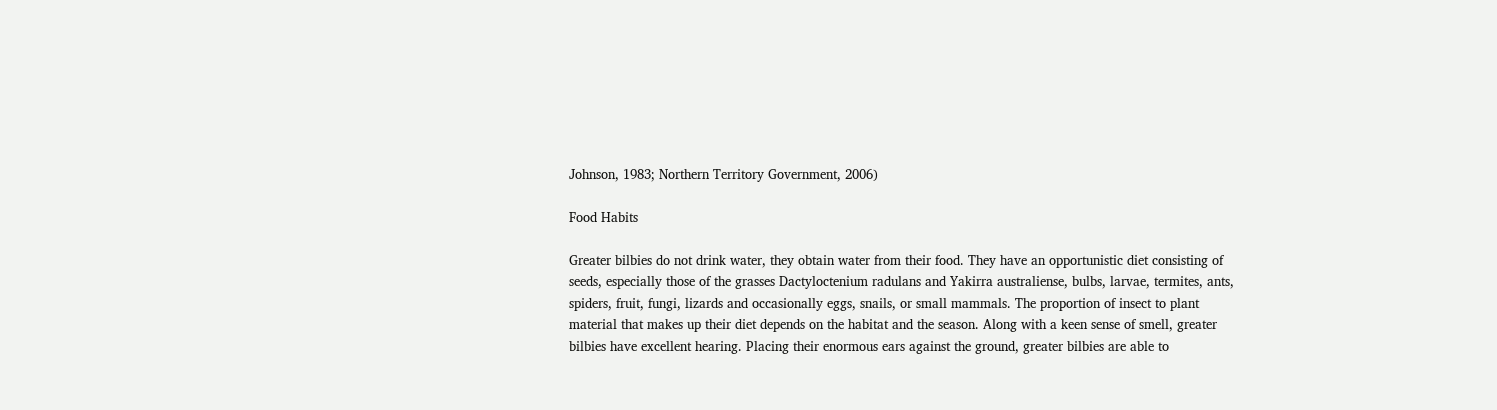Johnson, 1983; Northern Territory Government, 2006)

Food Habits

Greater bilbies do not drink water, they obtain water from their food. They have an opportunistic diet consisting of seeds, especially those of the grasses Dactyloctenium radulans and Yakirra australiense, bulbs, larvae, termites, ants, spiders, fruit, fungi, lizards and occasionally eggs, snails, or small mammals. The proportion of insect to plant material that makes up their diet depends on the habitat and the season. Along with a keen sense of smell, greater bilbies have excellent hearing. Placing their enormous ears against the ground, greater bilbies are able to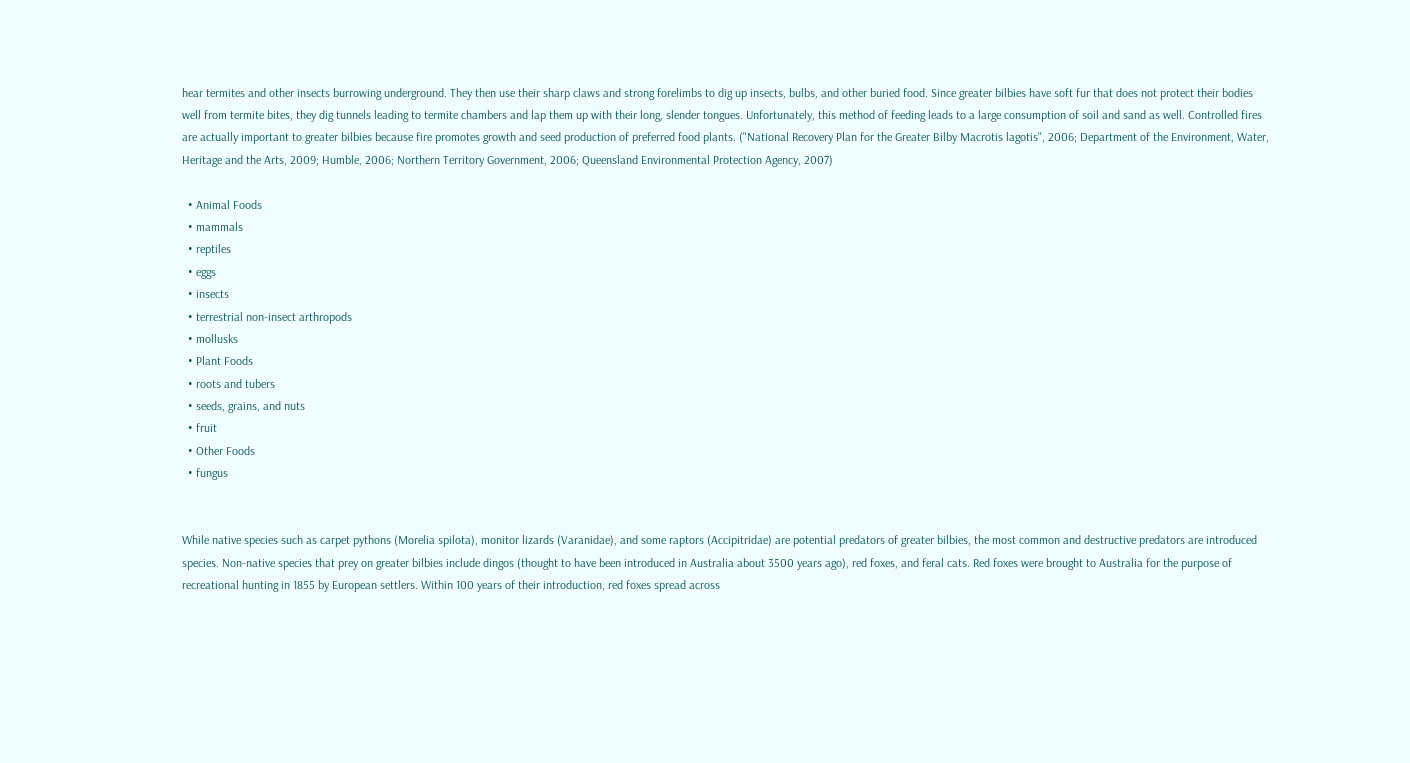hear termites and other insects burrowing underground. They then use their sharp claws and strong forelimbs to dig up insects, bulbs, and other buried food. Since greater bilbies have soft fur that does not protect their bodies well from termite bites, they dig tunnels leading to termite chambers and lap them up with their long, slender tongues. Unfortunately, this method of feeding leads to a large consumption of soil and sand as well. Controlled fires are actually important to greater bilbies because fire promotes growth and seed production of preferred food plants. ("National Recovery Plan for the Greater Bilby Macrotis lagotis", 2006; Department of the Environment, Water, Heritage and the Arts, 2009; Humble, 2006; Northern Territory Government, 2006; Queensland Environmental Protection Agency, 2007)

  • Animal Foods
  • mammals
  • reptiles
  • eggs
  • insects
  • terrestrial non-insect arthropods
  • mollusks
  • Plant Foods
  • roots and tubers
  • seeds, grains, and nuts
  • fruit
  • Other Foods
  • fungus


While native species such as carpet pythons (Morelia spilota), monitor lizards (Varanidae), and some raptors (Accipitridae) are potential predators of greater bilbies, the most common and destructive predators are introduced species. Non-native species that prey on greater bilbies include dingos (thought to have been introduced in Australia about 3500 years ago), red foxes, and feral cats. Red foxes were brought to Australia for the purpose of recreational hunting in 1855 by European settlers. Within 100 years of their introduction, red foxes spread across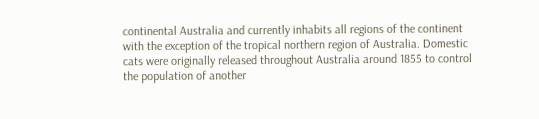continental Australia and currently inhabits all regions of the continent with the exception of the tropical northern region of Australia. Domestic cats were originally released throughout Australia around 1855 to control the population of another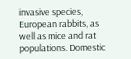invasive species, European rabbits, as well as mice and rat populations. Domestic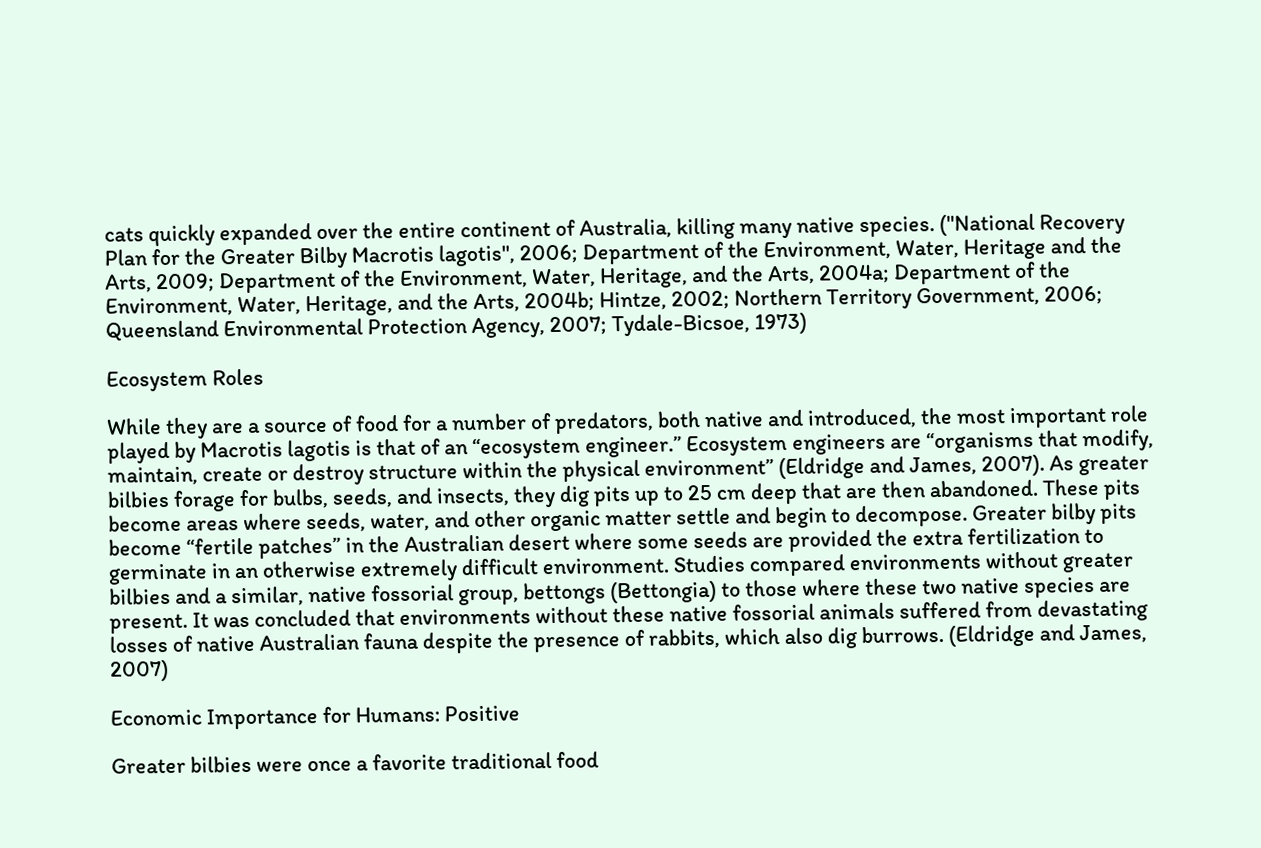cats quickly expanded over the entire continent of Australia, killing many native species. ("National Recovery Plan for the Greater Bilby Macrotis lagotis", 2006; Department of the Environment, Water, Heritage and the Arts, 2009; Department of the Environment, Water, Heritage, and the Arts, 2004a; Department of the Environment, Water, Heritage, and the Arts, 2004b; Hintze, 2002; Northern Territory Government, 2006; Queensland Environmental Protection Agency, 2007; Tydale-Bicsoe, 1973)

Ecosystem Roles

While they are a source of food for a number of predators, both native and introduced, the most important role played by Macrotis lagotis is that of an “ecosystem engineer.” Ecosystem engineers are “organisms that modify, maintain, create or destroy structure within the physical environment” (Eldridge and James, 2007). As greater bilbies forage for bulbs, seeds, and insects, they dig pits up to 25 cm deep that are then abandoned. These pits become areas where seeds, water, and other organic matter settle and begin to decompose. Greater bilby pits become “fertile patches” in the Australian desert where some seeds are provided the extra fertilization to germinate in an otherwise extremely difficult environment. Studies compared environments without greater bilbies and a similar, native fossorial group, bettongs (Bettongia) to those where these two native species are present. It was concluded that environments without these native fossorial animals suffered from devastating losses of native Australian fauna despite the presence of rabbits, which also dig burrows. (Eldridge and James, 2007)

Economic Importance for Humans: Positive

Greater bilbies were once a favorite traditional food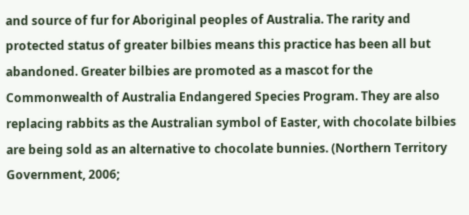and source of fur for Aboriginal peoples of Australia. The rarity and protected status of greater bilbies means this practice has been all but abandoned. Greater bilbies are promoted as a mascot for the Commonwealth of Australia Endangered Species Program. They are also replacing rabbits as the Australian symbol of Easter, with chocolate bilbies are being sold as an alternative to chocolate bunnies. (Northern Territory Government, 2006;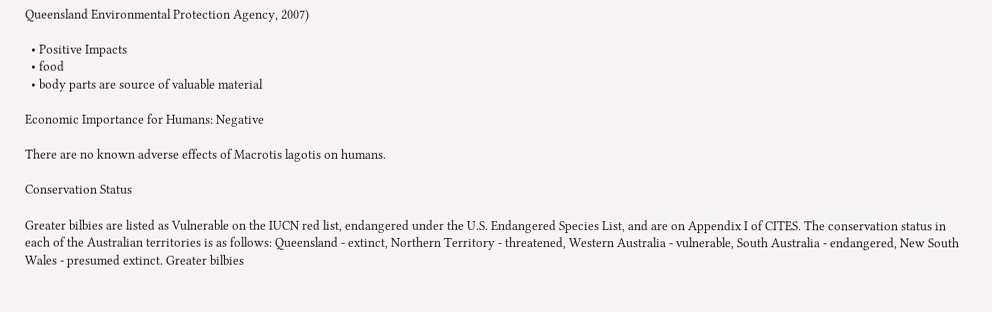Queensland Environmental Protection Agency, 2007)

  • Positive Impacts
  • food
  • body parts are source of valuable material

Economic Importance for Humans: Negative

There are no known adverse effects of Macrotis lagotis on humans.

Conservation Status

Greater bilbies are listed as Vulnerable on the IUCN red list, endangered under the U.S. Endangered Species List, and are on Appendix I of CITES. The conservation status in each of the Australian territories is as follows: Queensland - extinct, Northern Territory - threatened, Western Australia - vulnerable, South Australia - endangered, New South Wales - presumed extinct. Greater bilbies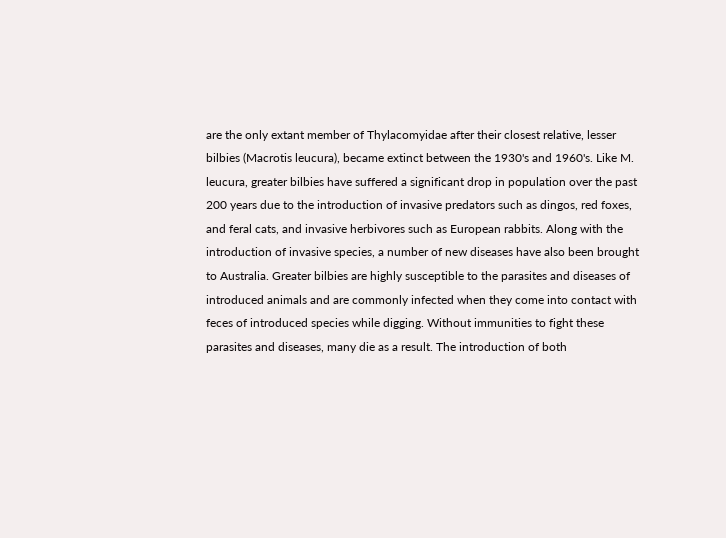are the only extant member of Thylacomyidae after their closest relative, lesser bilbies (Macrotis leucura), became extinct between the 1930's and 1960's. Like M. leucura, greater bilbies have suffered a significant drop in population over the past 200 years due to the introduction of invasive predators such as dingos, red foxes, and feral cats, and invasive herbivores such as European rabbits. Along with the introduction of invasive species, a number of new diseases have also been brought to Australia. Greater bilbies are highly susceptible to the parasites and diseases of introduced animals and are commonly infected when they come into contact with feces of introduced species while digging. Without immunities to fight these parasites and diseases, many die as a result. The introduction of both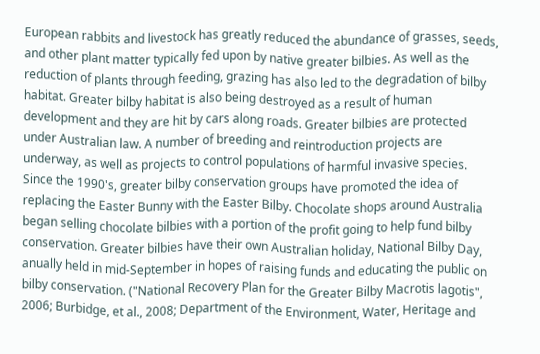European rabbits and livestock has greatly reduced the abundance of grasses, seeds, and other plant matter typically fed upon by native greater bilbies. As well as the reduction of plants through feeding, grazing has also led to the degradation of bilby habitat. Greater bilby habitat is also being destroyed as a result of human development and they are hit by cars along roads. Greater bilbies are protected under Australian law. A number of breeding and reintroduction projects are underway, as well as projects to control populations of harmful invasive species. Since the 1990's, greater bilby conservation groups have promoted the idea of replacing the Easter Bunny with the Easter Bilby. Chocolate shops around Australia began selling chocolate bilbies with a portion of the profit going to help fund bilby conservation. Greater bilbies have their own Australian holiday, National Bilby Day, anually held in mid-September in hopes of raising funds and educating the public on bilby conservation. ("National Recovery Plan for the Greater Bilby Macrotis lagotis", 2006; Burbidge, et al., 2008; Department of the Environment, Water, Heritage and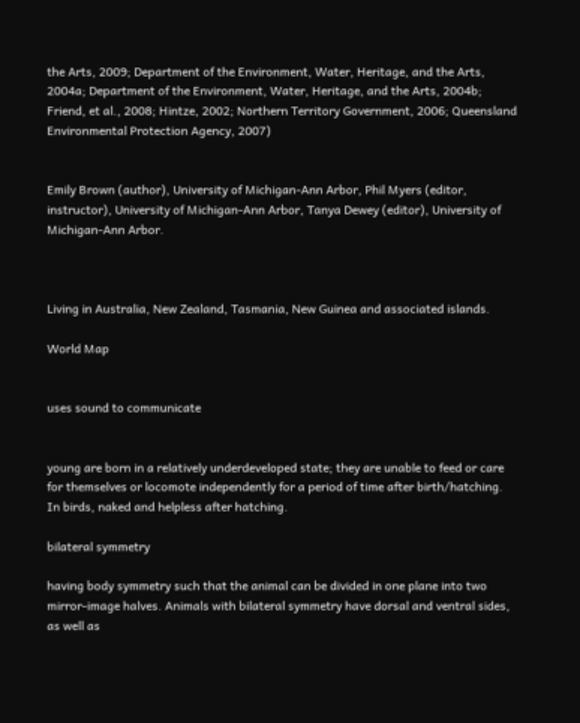the Arts, 2009; Department of the Environment, Water, Heritage, and the Arts, 2004a; Department of the Environment, Water, Heritage, and the Arts, 2004b; Friend, et al., 2008; Hintze, 2002; Northern Territory Government, 2006; Queensland Environmental Protection Agency, 2007)


Emily Brown (author), University of Michigan-Ann Arbor, Phil Myers (editor, instructor), University of Michigan-Ann Arbor, Tanya Dewey (editor), University of Michigan-Ann Arbor.



Living in Australia, New Zealand, Tasmania, New Guinea and associated islands.

World Map


uses sound to communicate


young are born in a relatively underdeveloped state; they are unable to feed or care for themselves or locomote independently for a period of time after birth/hatching. In birds, naked and helpless after hatching.

bilateral symmetry

having body symmetry such that the animal can be divided in one plane into two mirror-image halves. Animals with bilateral symmetry have dorsal and ventral sides, as well as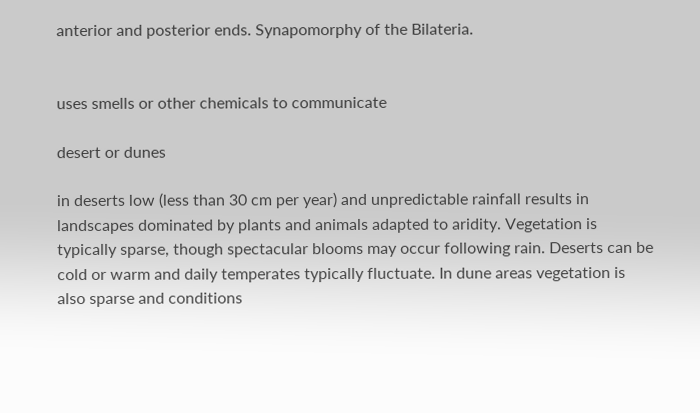anterior and posterior ends. Synapomorphy of the Bilateria.


uses smells or other chemicals to communicate

desert or dunes

in deserts low (less than 30 cm per year) and unpredictable rainfall results in landscapes dominated by plants and animals adapted to aridity. Vegetation is typically sparse, though spectacular blooms may occur following rain. Deserts can be cold or warm and daily temperates typically fluctuate. In dune areas vegetation is also sparse and conditions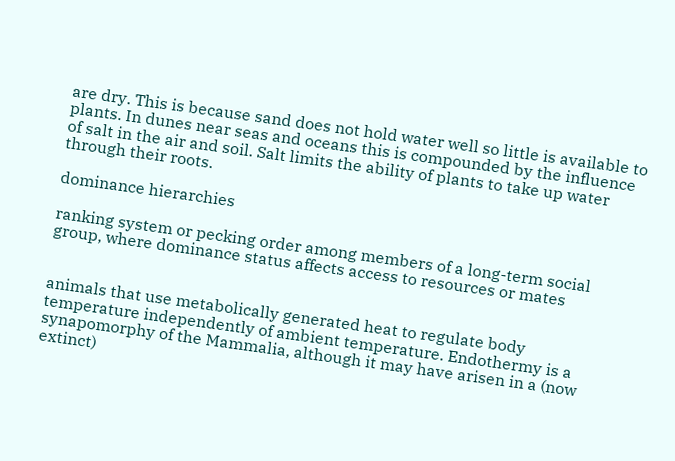are dry. This is because sand does not hold water well so little is available to plants. In dunes near seas and oceans this is compounded by the influence of salt in the air and soil. Salt limits the ability of plants to take up water through their roots.

dominance hierarchies

ranking system or pecking order among members of a long-term social group, where dominance status affects access to resources or mates


animals that use metabolically generated heat to regulate body temperature independently of ambient temperature. Endothermy is a synapomorphy of the Mammalia, although it may have arisen in a (now extinct)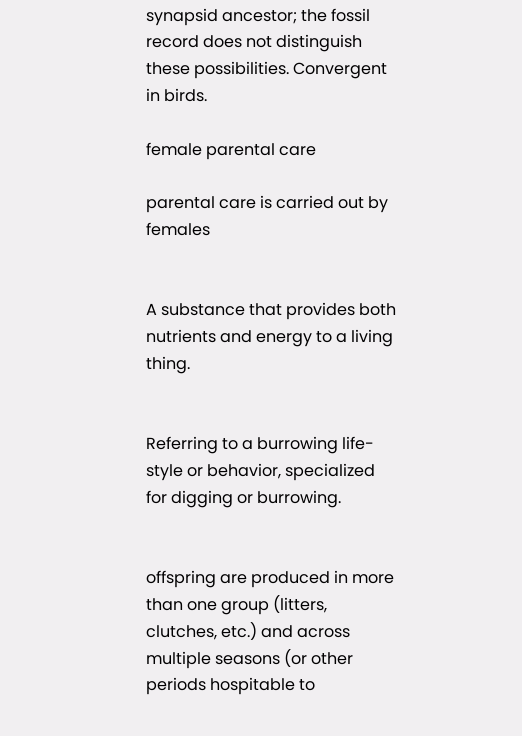synapsid ancestor; the fossil record does not distinguish these possibilities. Convergent in birds.

female parental care

parental care is carried out by females


A substance that provides both nutrients and energy to a living thing.


Referring to a burrowing life-style or behavior, specialized for digging or burrowing.


offspring are produced in more than one group (litters, clutches, etc.) and across multiple seasons (or other periods hospitable to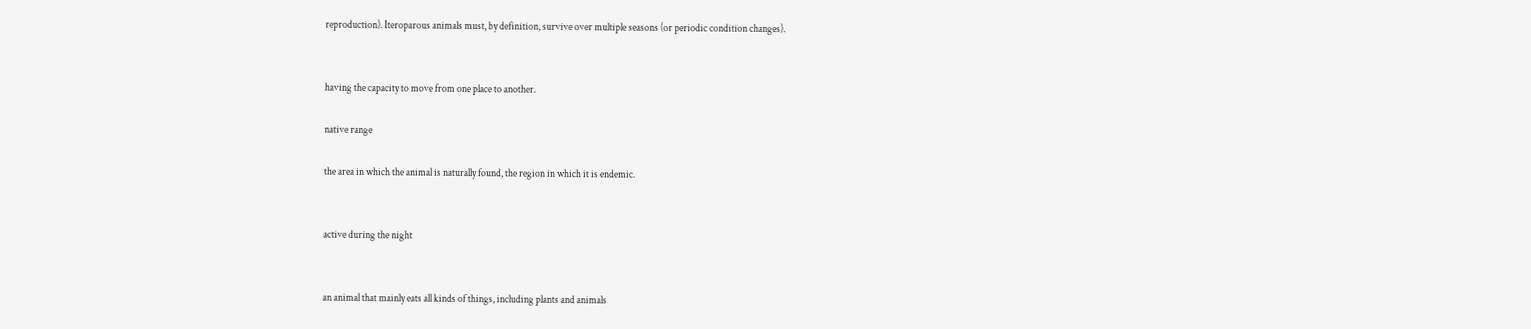reproduction). Iteroparous animals must, by definition, survive over multiple seasons (or periodic condition changes).


having the capacity to move from one place to another.

native range

the area in which the animal is naturally found, the region in which it is endemic.


active during the night


an animal that mainly eats all kinds of things, including plants and animals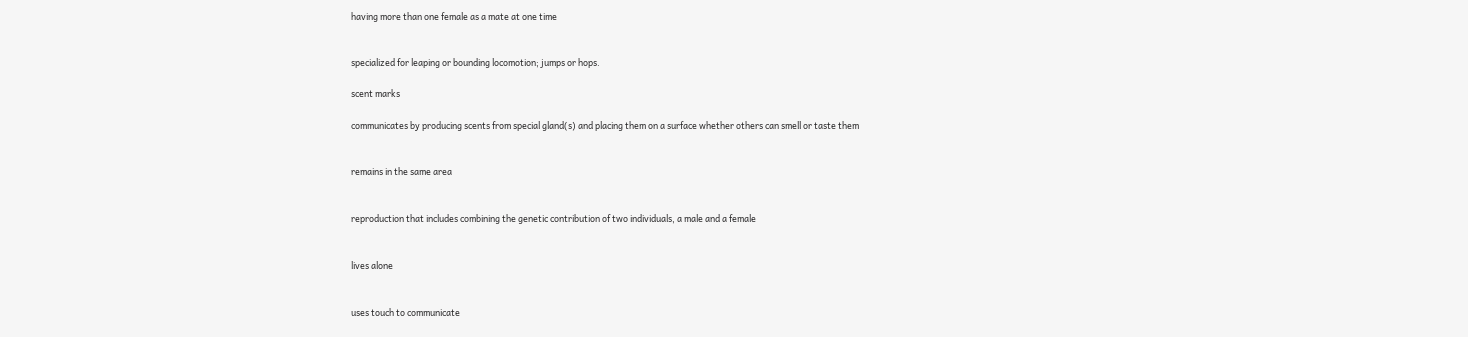having more than one female as a mate at one time


specialized for leaping or bounding locomotion; jumps or hops.

scent marks

communicates by producing scents from special gland(s) and placing them on a surface whether others can smell or taste them


remains in the same area


reproduction that includes combining the genetic contribution of two individuals, a male and a female


lives alone


uses touch to communicate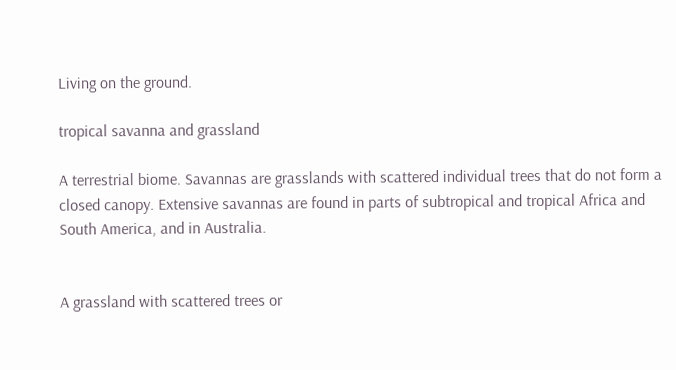Living on the ground.

tropical savanna and grassland

A terrestrial biome. Savannas are grasslands with scattered individual trees that do not form a closed canopy. Extensive savannas are found in parts of subtropical and tropical Africa and South America, and in Australia.


A grassland with scattered trees or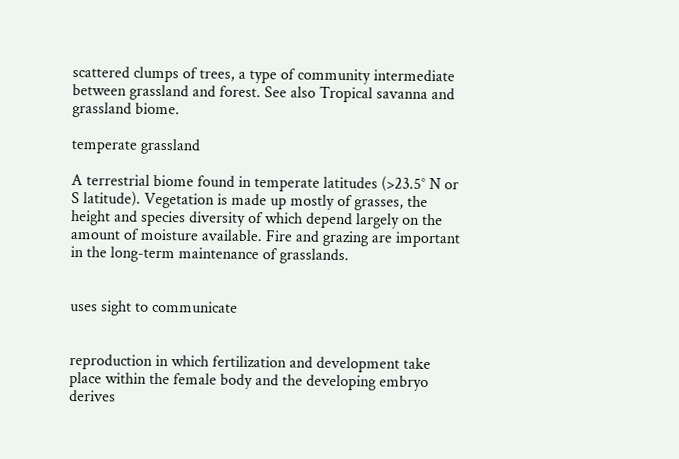scattered clumps of trees, a type of community intermediate between grassland and forest. See also Tropical savanna and grassland biome.

temperate grassland

A terrestrial biome found in temperate latitudes (>23.5° N or S latitude). Vegetation is made up mostly of grasses, the height and species diversity of which depend largely on the amount of moisture available. Fire and grazing are important in the long-term maintenance of grasslands.


uses sight to communicate


reproduction in which fertilization and development take place within the female body and the developing embryo derives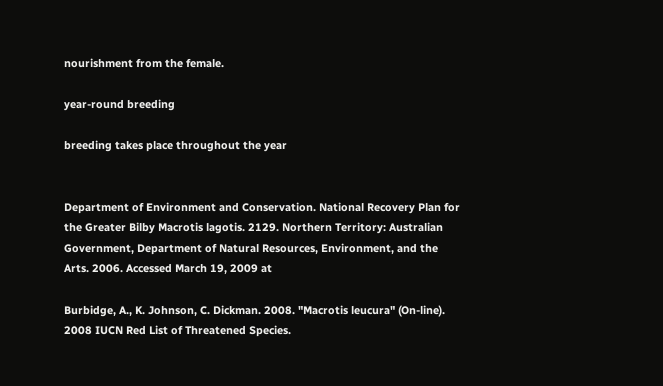nourishment from the female.

year-round breeding

breeding takes place throughout the year


Department of Environment and Conservation. National Recovery Plan for the Greater Bilby Macrotis lagotis. 2129. Northern Territory: Australian Government, Department of Natural Resources, Environment, and the Arts. 2006. Accessed March 19, 2009 at

Burbidge, A., K. Johnson, C. Dickman. 2008. "Macrotis leucura" (On-line). 2008 IUCN Red List of Threatened Species.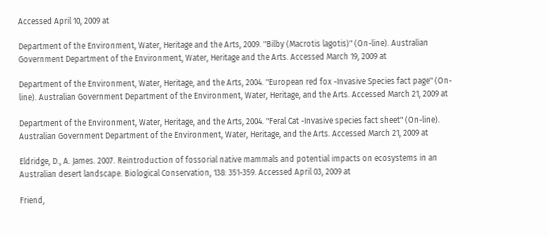Accessed April 10, 2009 at

Department of the Environment, Water, Heritage and the Arts, 2009. "Bilby (Macrotis lagotis)" (On-line). Australian Government Department of the Environment, Water, Heritage and the Arts. Accessed March 19, 2009 at

Department of the Environment, Water, Heritage, and the Arts, 2004. "European red fox -Invasive Species fact page" (On-line). Australian Government Department of the Environment, Water, Heritage, and the Arts. Accessed March 21, 2009 at

Department of the Environment, Water, Heritage, and the Arts, 2004. "Feral Cat -Invasive species fact sheet" (On-line). Australian Government Department of the Environment, Water, Heritage, and the Arts. Accessed March 21, 2009 at

Eldridge, D., A. James. 2007. Reintroduction of fossorial native mammals and potential impacts on ecosystems in an Australian desert landscape. Biological Conservation, 138: 351-359. Accessed April 03, 2009 at

Friend,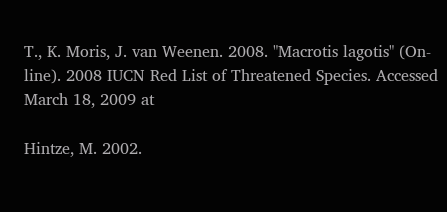T., K. Moris, J. van Weenen. 2008. "Macrotis lagotis" (On-line). 2008 IUCN Red List of Threatened Species. Accessed March 18, 2009 at

Hintze, M. 2002.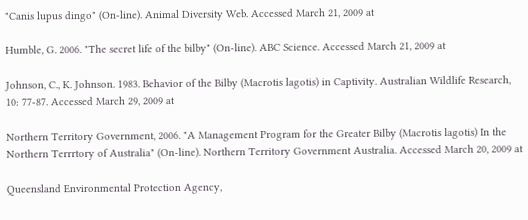"Canis lupus dingo" (On-line). Animal Diversity Web. Accessed March 21, 2009 at

Humble, G. 2006. "The secret life of the bilby" (On-line). ABC Science. Accessed March 21, 2009 at

Johnson, C., K. Johnson. 1983. Behavior of the Bilby (Macrotis lagotis) in Captivity. Australian Wildlife Research, 10: 77-87. Accessed March 29, 2009 at

Northern Territory Government, 2006. "A Management Program for the Greater Bilby (Macrotis lagotis) In the Northern Terrrtory of Australia" (On-line). Northern Territory Government Australia. Accessed March 20, 2009 at

Queensland Environmental Protection Agency,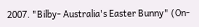2007. "Bilby- Australia's Easter Bunny" (On-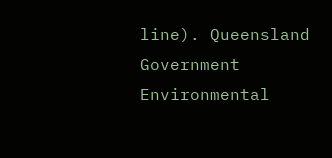line). Queensland Government Environmental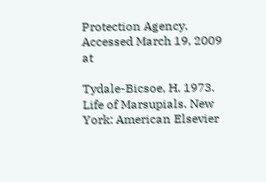Protection Agency. Accessed March 19, 2009 at

Tydale-Bicsoe, H. 1973. Life of Marsupials. New York: American Elsevier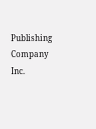Publishing Company Inc.